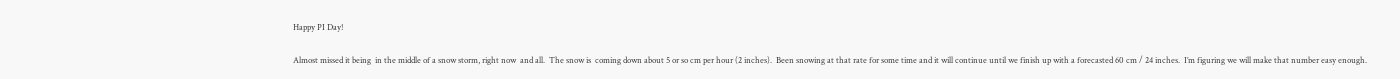Happy PI Day!

Almost missed it being  in the middle of a snow storm, right now  and all.  The snow is  coming down about 5 or so cm per hour (2 inches).  Been snowing at that rate for some time and it will continue until we finish up with a forecasted 60 cm / 24 inches.  I’m figuring we will make that number easy enough.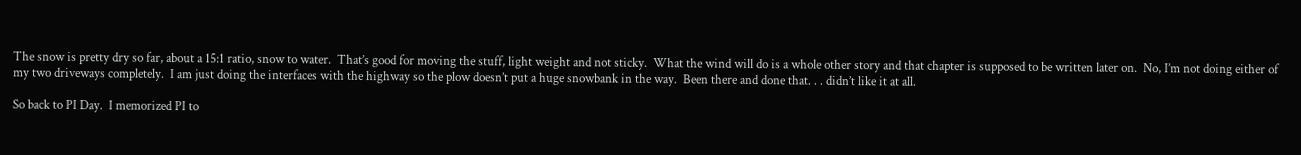The snow is pretty dry so far, about a 15:1 ratio, snow to water.  That’s good for moving the stuff, light weight and not sticky.  What the wind will do is a whole other story and that chapter is supposed to be written later on.  No, I’m not doing either of my two driveways completely.  I am just doing the interfaces with the highway so the plow doesn’t put a huge snowbank in the way.  Been there and done that. . . didn’t like it at all.

So back to PI Day.  I memorized PI to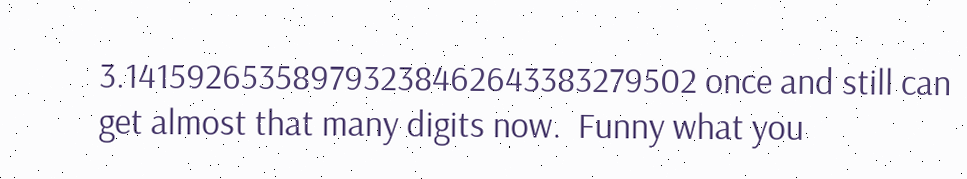3.141592653589793238462643383279502 once and still can get almost that many digits now.  Funny what you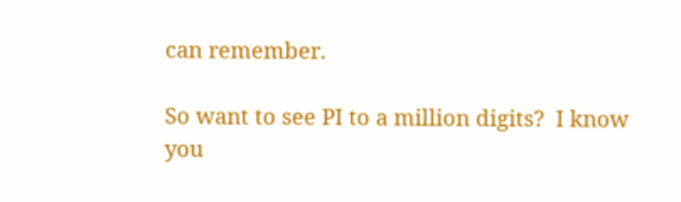can remember.

So want to see PI to a million digits?  I know you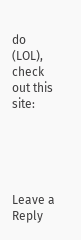do (LOL), check out this site:





Leave a Reply